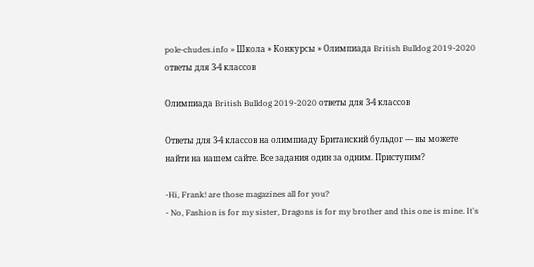pole-chudes.info » Школа » Конкурсы » Олимпиада British Bulldog 2019-2020 ответы для 3-4 классов

Олимпиада British Bulldog 2019-2020 ответы для 3-4 классов

Ответы для 3-4 классов на олимпиаду Британский бульдог — вы можете найти на нашем сайте. Все задания один за одним. Приступим?

-Hi, Frank! are those magazines all for you?
- No, Fashion is for my sister, Dragons is for my brother and this one is mine. It's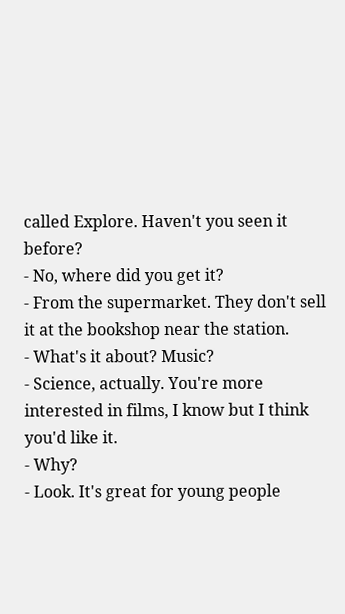called Explore. Haven't you seen it before?
- No, where did you get it?
- From the supermarket. They don't sell it at the bookshop near the station.
- What's it about? Music?
- Science, actually. You're more interested in films, I know but I think you'd like it.
- Why?
- Look. It's great for young people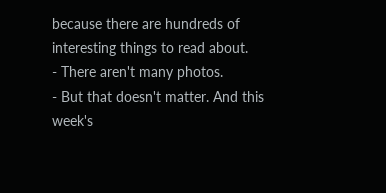because there are hundreds of interesting things to read about.
- There aren't many photos.
- But that doesn't matter. And this week's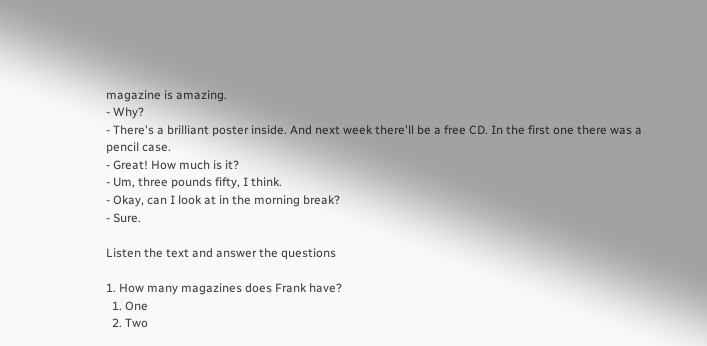magazine is amazing.
- Why?
- There's a brilliant poster inside. And next week there'll be a free CD. In the first one there was a pencil case.
- Great! How much is it?
- Um, three pounds fifty, I think.
- Okay, can I look at in the morning break?
- Sure.

Listen the text and answer the questions

1. How many magazines does Frank have?
  1. One
  2. Two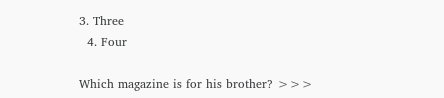3. Three
  4. Four

Which magazine is for his brother? >>>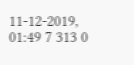11-12-2019, 01:49 7 313 0